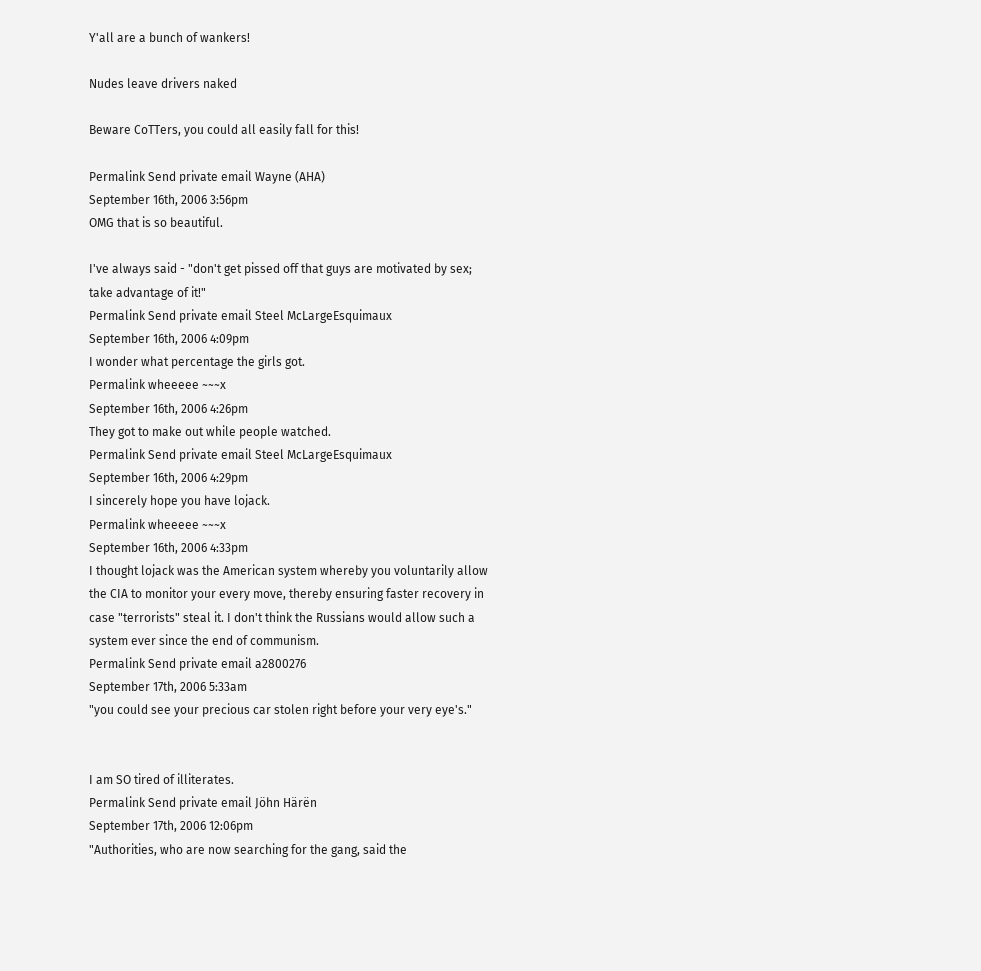Y'all are a bunch of wankers!

Nudes leave drivers naked

Beware CoTTers, you could all easily fall for this!

Permalink Send private email Wayne (AHA)
September 16th, 2006 3:56pm
OMG that is so beautiful.

I've always said - "don't get pissed off that guys are motivated by sex; take advantage of it!"
Permalink Send private email Steel McLargeEsquimaux
September 16th, 2006 4:09pm
I wonder what percentage the girls got.
Permalink wheeeee ~~~x
September 16th, 2006 4:26pm
They got to make out while people watched.
Permalink Send private email Steel McLargeEsquimaux
September 16th, 2006 4:29pm
I sincerely hope you have lojack.
Permalink wheeeee ~~~x
September 16th, 2006 4:33pm
I thought lojack was the American system whereby you voluntarily allow the CIA to monitor your every move, thereby ensuring faster recovery in case "terrorists" steal it. I don't think the Russians would allow such a system ever since the end of communism.
Permalink Send private email a2800276
September 17th, 2006 5:33am
"you could see your precious car stolen right before your very eye's."


I am SO tired of illiterates.
Permalink Send private email Jöhn Härën
September 17th, 2006 12:06pm
"Authorities, who are now searching for the gang, said the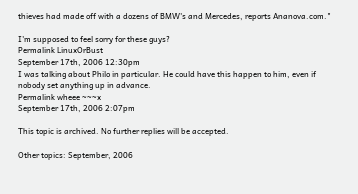thieves had made off with a dozens of BMW's and Mercedes, reports Ananova.com."

I'm supposed to feel sorry for these guys?
Permalink LinuxOrBust
September 17th, 2006 12:30pm
I was talking about Philo in particular. He could have this happen to him, even if nobody set anything up in advance.
Permalink wheee ~~~x
September 17th, 2006 2:07pm

This topic is archived. No further replies will be accepted.

Other topics: September, 2006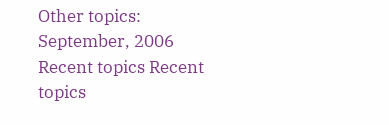Other topics: September, 2006 Recent topics Recent topics